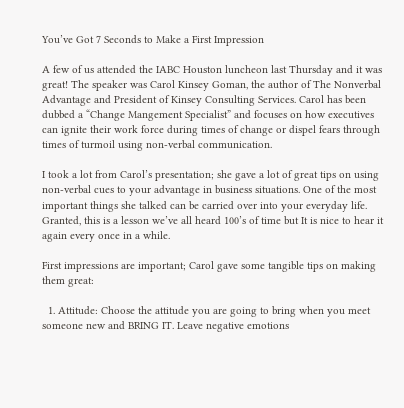You’ve Got 7 Seconds to Make a First Impression

A few of us attended the IABC Houston luncheon last Thursday and it was great! The speaker was Carol Kinsey Goman, the author of The Nonverbal Advantage and President of Kinsey Consulting Services. Carol has been dubbed a “Change Mangement Specialist” and focuses on how executives can ignite their work force during times of change or dispel fears through times of turmoil using non-verbal communication.

I took a lot from Carol’s presentation; she gave a lot of great tips on using non-verbal cues to your advantage in business situations. One of the most important things she talked can be carried over into your everyday life. Granted, this is a lesson we’ve all heard 100’s of time but It is nice to hear it again every once in a while.

First impressions are important; Carol gave some tangible tips on making them great:

  1. Attitude: Choose the attitude you are going to bring when you meet someone new and BRING IT. Leave negative emotions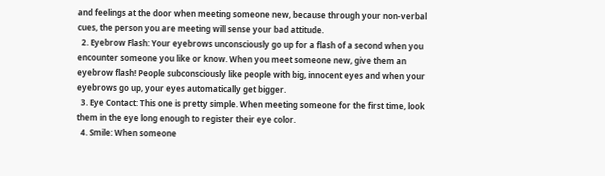and feelings at the door when meeting someone new, because through your non-verbal cues, the person you are meeting will sense your bad attitude.
  2. Eyebrow Flash: Your eyebrows unconsciously go up for a flash of a second when you encounter someone you like or know. When you meet someone new, give them an eyebrow flash! People subconsciously like people with big, innocent eyes and when your eyebrows go up, your eyes automatically get bigger.
  3. Eye Contact: This one is pretty simple. When meeting someone for the first time, look them in the eye long enough to register their eye color.
  4. Smile: When someone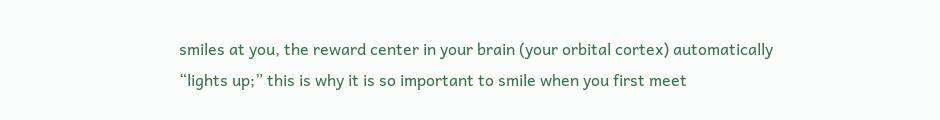smiles at you, the reward center in your brain (your orbital cortex) automatically “lights up;” this is why it is so important to smile when you first meet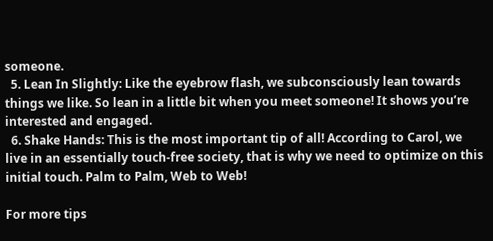someone.
  5. Lean In Slightly: Like the eyebrow flash, we subconsciously lean towards things we like. So lean in a little bit when you meet someone! It shows you’re interested and engaged.
  6. Shake Hands: This is the most important tip of all! According to Carol, we live in an essentially touch-free society, that is why we need to optimize on this initial touch. Palm to Palm, Web to Web!

For more tips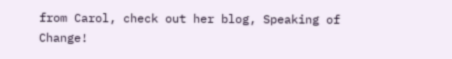from Carol, check out her blog, Speaking of Change!